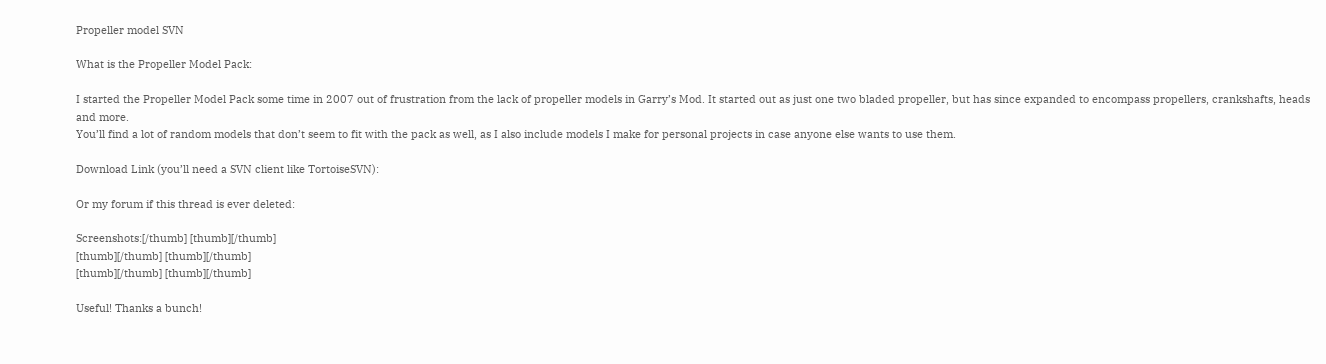Propeller model SVN

What is the Propeller Model Pack:

I started the Propeller Model Pack some time in 2007 out of frustration from the lack of propeller models in Garry’s Mod. It started out as just one two bladed propeller, but has since expanded to encompass propellers, crankshafts, heads and more.
You’ll find a lot of random models that don’t seem to fit with the pack as well, as I also include models I make for personal projects in case anyone else wants to use them.

Download Link (you’ll need a SVN client like TortoiseSVN):

Or my forum if this thread is ever deleted:

Screenshots:[/thumb] [thumb][/thumb]
[thumb][/thumb] [thumb][/thumb]
[thumb][/thumb] [thumb][/thumb]

Useful! Thanks a bunch!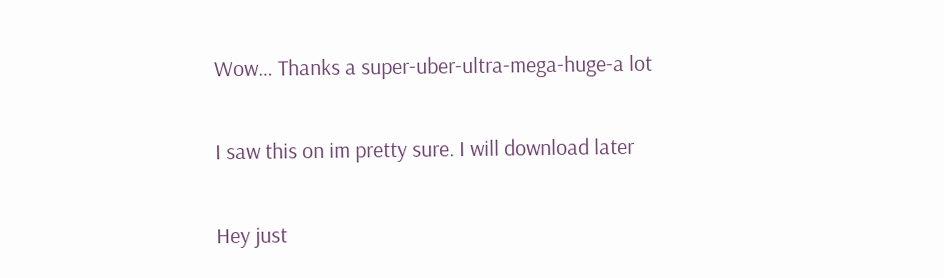Wow… Thanks a super-uber-ultra-mega-huge-a lot

I saw this on im pretty sure. I will download later

Hey just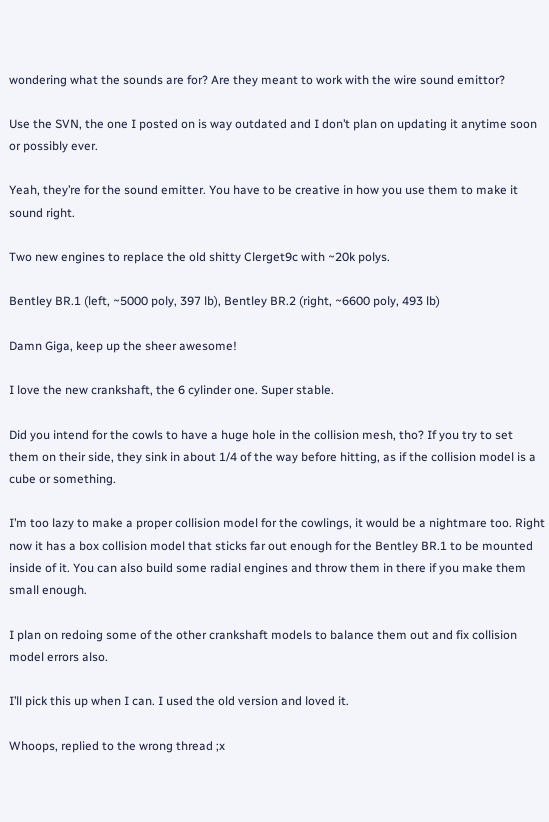wondering what the sounds are for? Are they meant to work with the wire sound emittor?

Use the SVN, the one I posted on is way outdated and I don’t plan on updating it anytime soon or possibly ever.

Yeah, they’re for the sound emitter. You have to be creative in how you use them to make it sound right.

Two new engines to replace the old shitty Clerget9c with ~20k polys.

Bentley BR.1 (left, ~5000 poly, 397 lb), Bentley BR.2 (right, ~6600 poly, 493 lb)

Damn Giga, keep up the sheer awesome!

I love the new crankshaft, the 6 cylinder one. Super stable.

Did you intend for the cowls to have a huge hole in the collision mesh, tho? If you try to set them on their side, they sink in about 1/4 of the way before hitting, as if the collision model is a cube or something.

I’m too lazy to make a proper collision model for the cowlings, it would be a nightmare too. Right now it has a box collision model that sticks far out enough for the Bentley BR.1 to be mounted inside of it. You can also build some radial engines and throw them in there if you make them small enough.

I plan on redoing some of the other crankshaft models to balance them out and fix collision model errors also.

I’ll pick this up when I can. I used the old version and loved it.

Whoops, replied to the wrong thread ;x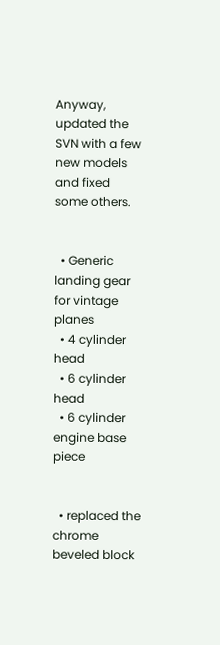Anyway, updated the SVN with a few new models and fixed some others.


  • Generic landing gear for vintage planes
  • 4 cylinder head
  • 6 cylinder head
  • 6 cylinder engine base piece


  • replaced the chrome beveled block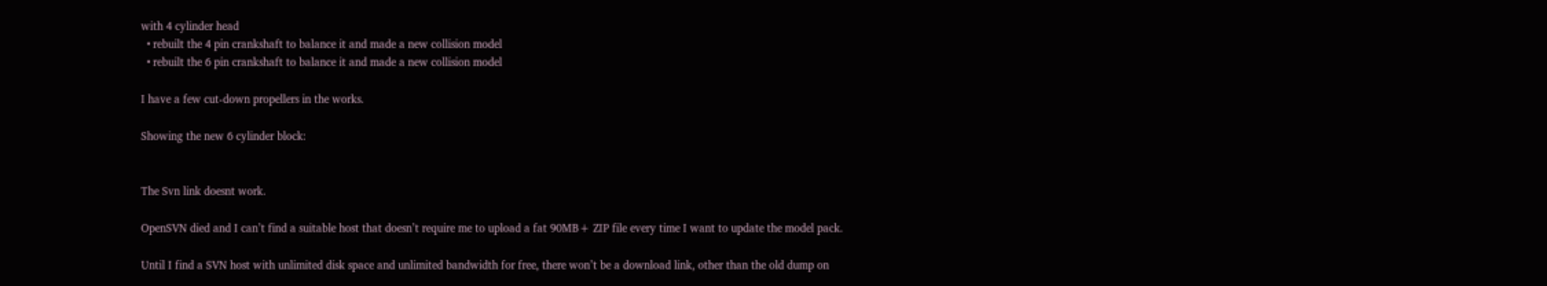with 4 cylinder head
  • rebuilt the 4 pin crankshaft to balance it and made a new collision model
  • rebuilt the 6 pin crankshaft to balance it and made a new collision model

I have a few cut-down propellers in the works.

Showing the new 6 cylinder block:


The Svn link doesnt work.

OpenSVN died and I can’t find a suitable host that doesn’t require me to upload a fat 90MB+ ZIP file every time I want to update the model pack.

Until I find a SVN host with unlimited disk space and unlimited bandwidth for free, there won’t be a download link, other than the old dump on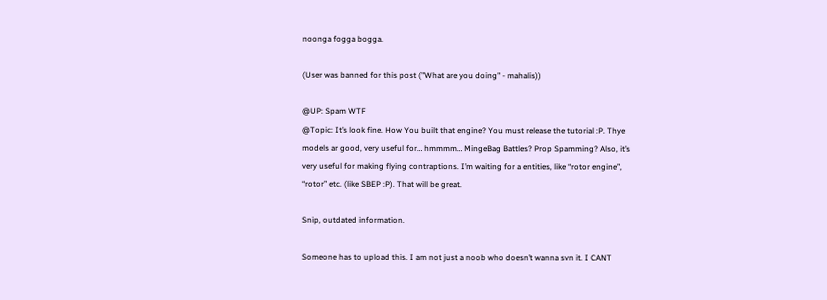noonga fogga bogga.

(User was banned for this post ("What are you doing" - mahalis))

@UP: Spam WTF
@Topic: It’s look fine. How You built that engine? You must release the tutorial :P. Thye models ar good, very useful for… hmmmm… MingeBag Battles? Prop Spamming? Also, it’s very useful for making flying contraptions. I’m waiting for a entities, like “rotor engine”, “rotor” etc. (like SBEP :P). That will be great.

Snip, outdated information.

Someone has to upload this. I am not just a noob who doesn’t wanna svn it. I CANT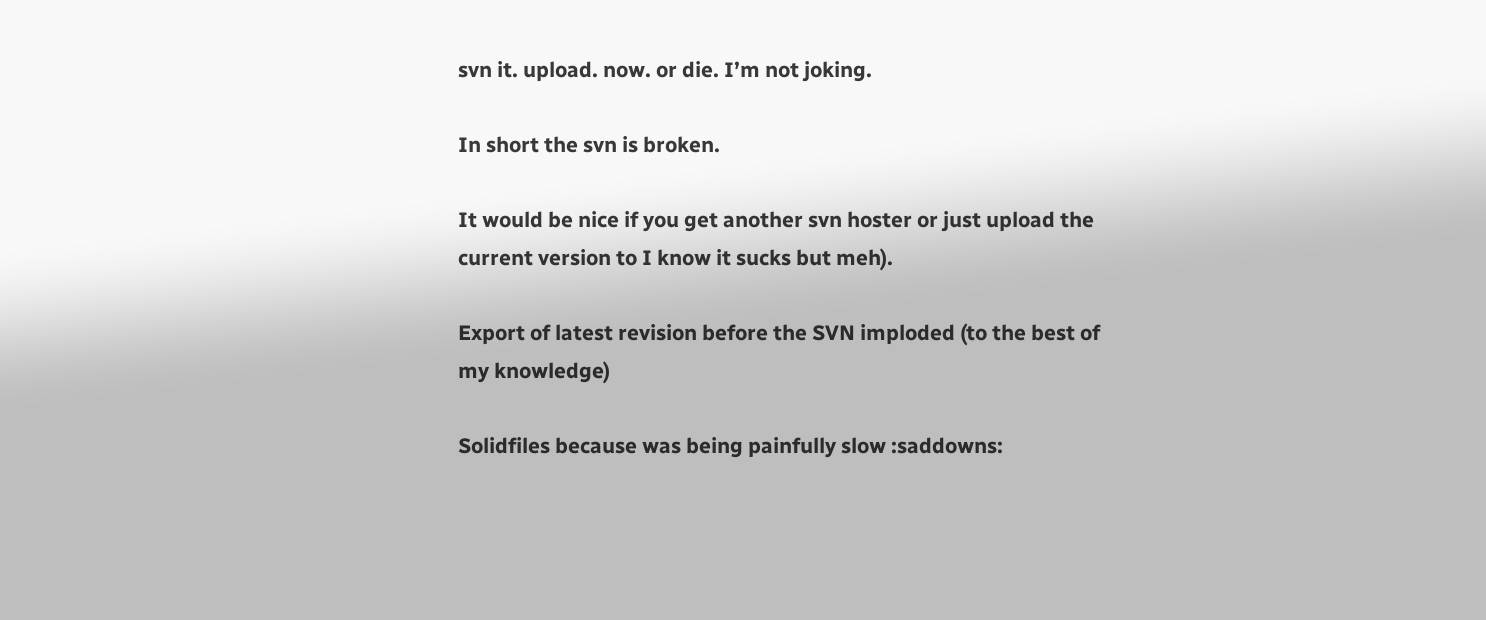svn it. upload. now. or die. I’m not joking.

In short the svn is broken.

It would be nice if you get another svn hoster or just upload the current version to I know it sucks but meh).

Export of latest revision before the SVN imploded (to the best of my knowledge)

Solidfiles because was being painfully slow :saddowns: